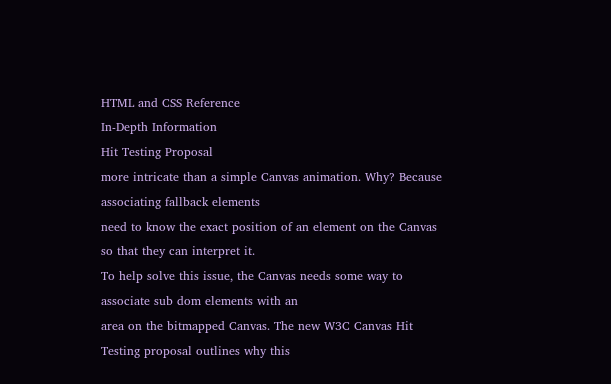HTML and CSS Reference
In-Depth Information
Hit Testing Proposal
more intricate than a simple Canvas animation. Why? Because associating fallback elements
need to know the exact position of an element on the Canvas so that they can interpret it.
To help solve this issue, the Canvas needs some way to associate sub dom elements with an
area on the bitmapped Canvas. The new W3C Canvas Hit Testing proposal outlines why this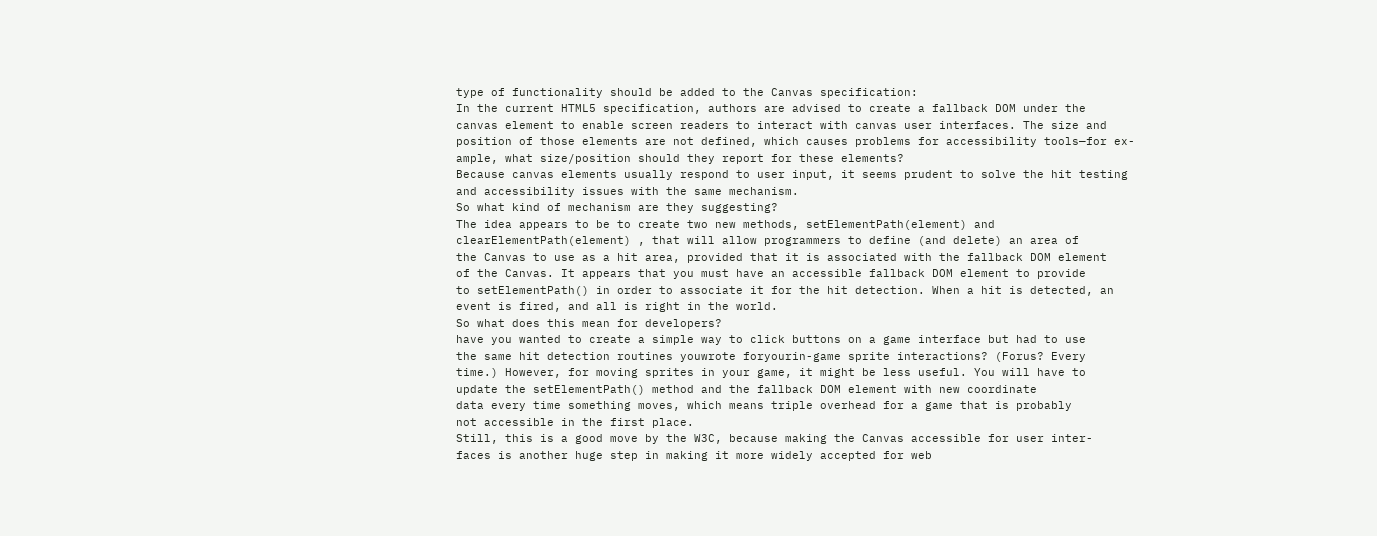type of functionality should be added to the Canvas specification:
In the current HTML5 specification, authors are advised to create a fallback DOM under the
canvas element to enable screen readers to interact with canvas user interfaces. The size and
position of those elements are not defined, which causes problems for accessibility tools—for ex-
ample, what size/position should they report for these elements?
Because canvas elements usually respond to user input, it seems prudent to solve the hit testing
and accessibility issues with the same mechanism.
So what kind of mechanism are they suggesting?
The idea appears to be to create two new methods, setElementPath(element) and
clearElementPath(element) , that will allow programmers to define (and delete) an area of
the Canvas to use as a hit area, provided that it is associated with the fallback DOM element
of the Canvas. It appears that you must have an accessible fallback DOM element to provide
to setElementPath() in order to associate it for the hit detection. When a hit is detected, an
event is fired, and all is right in the world.
So what does this mean for developers?
have you wanted to create a simple way to click buttons on a game interface but had to use
the same hit detection routines youwrote foryourin-game sprite interactions? (Forus? Every
time.) However, for moving sprites in your game, it might be less useful. You will have to
update the setElementPath() method and the fallback DOM element with new coordinate
data every time something moves, which means triple overhead for a game that is probably
not accessible in the first place.
Still, this is a good move by the W3C, because making the Canvas accessible for user inter-
faces is another huge step in making it more widely accepted for web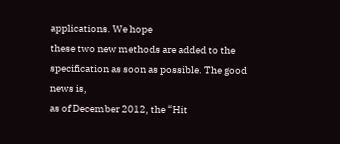applications. We hope
these two new methods are added to the specification as soon as possible. The good news is,
as of December 2012, the “Hit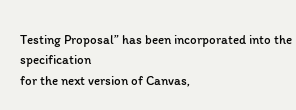Testing Proposal” has been incorporated into the specification
for the next version of Canvas,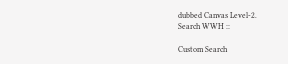dubbed Canvas Level-2.
Search WWH ::

Custom Search